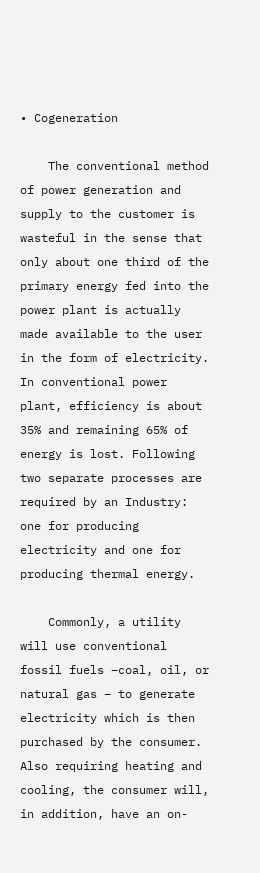• Cogeneration

    The conventional method of power generation and supply to the customer is wasteful in the sense that only about one third of the primary energy fed into the power plant is actually made available to the user in the form of electricity. In conventional power plant, efficiency is about 35% and remaining 65% of energy is lost. Following two separate processes are required by an Industry: one for producing electricity and one for producing thermal energy.

    Commonly, a utility will use conventional fossil fuels –coal, oil, or natural gas – to generate electricity which is then purchased by the consumer. Also requiring heating and cooling, the consumer will, in addition, have an on-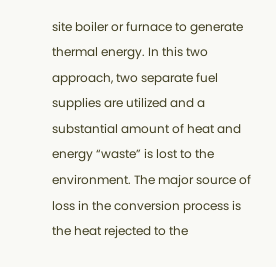site boiler or furnace to generate thermal energy. In this two approach, two separate fuel supplies are utilized and a substantial amount of heat and energy “waste” is lost to the environment. The major source of loss in the conversion process is the heat rejected to the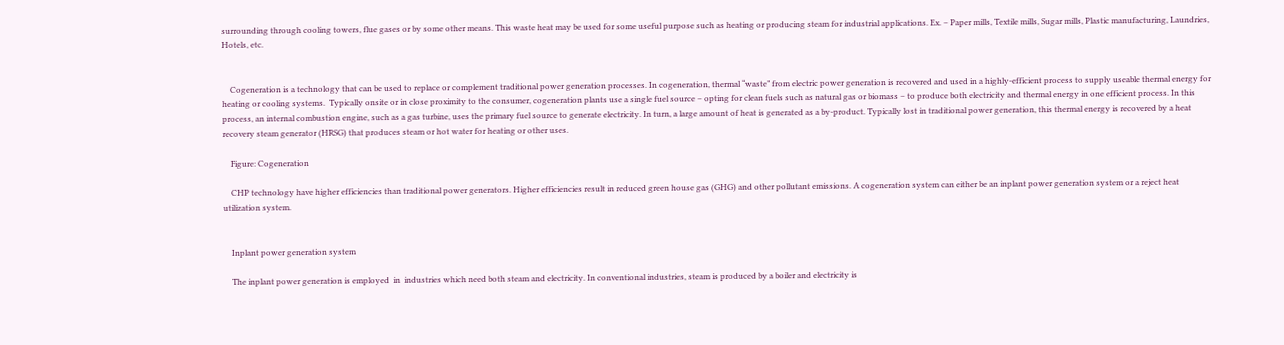surrounding through cooling towers, flue gases or by some other means. This waste heat may be used for some useful purpose such as heating or producing steam for industrial applications. Ex. – Paper mills, Textile mills, Sugar mills, Plastic manufacturing, Laundries, Hotels, etc.


    Cogeneration is a technology that can be used to replace or complement traditional power generation processes. In cogeneration, thermal “waste” from electric power generation is recovered and used in a highly-efficient process to supply useable thermal energy for heating or cooling systems.  Typically onsite or in close proximity to the consumer, cogeneration plants use a single fuel source – opting for clean fuels such as natural gas or biomass – to produce both electricity and thermal energy in one efficient process. In this process, an internal combustion engine, such as a gas turbine, uses the primary fuel source to generate electricity. In turn, a large amount of heat is generated as a by-product. Typically lost in traditional power generation, this thermal energy is recovered by a heat recovery steam generator (HRSG) that produces steam or hot water for heating or other uses.

    Figure: Cogeneration

    CHP technology have higher efficiencies than traditional power generators. Higher efficiencies result in reduced green house gas (GHG) and other pollutant emissions. A cogeneration system can either be an inplant power generation system or a reject heat utilization system.


    Inplant power generation system

    The inplant power generation is employed  in  industries which need both steam and electricity. In conventional industries, steam is produced by a boiler and electricity is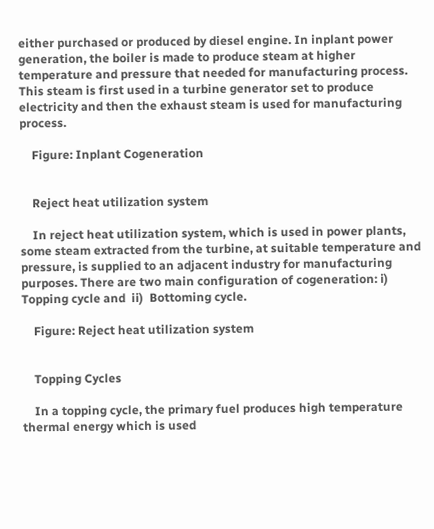either purchased or produced by diesel engine. In inplant power generation, the boiler is made to produce steam at higher temperature and pressure that needed for manufacturing process. This steam is first used in a turbine generator set to produce electricity and then the exhaust steam is used for manufacturing process.

    Figure: Inplant Cogeneration


    Reject heat utilization system

    In reject heat utilization system, which is used in power plants, some steam extracted from the turbine, at suitable temperature and pressure, is supplied to an adjacent industry for manufacturing purposes. There are two main configuration of cogeneration: i)  Topping cycle and  ii)  Bottoming cycle.

    Figure: Reject heat utilization system


    Topping Cycles

    In a topping cycle, the primary fuel produces high temperature thermal energy which is used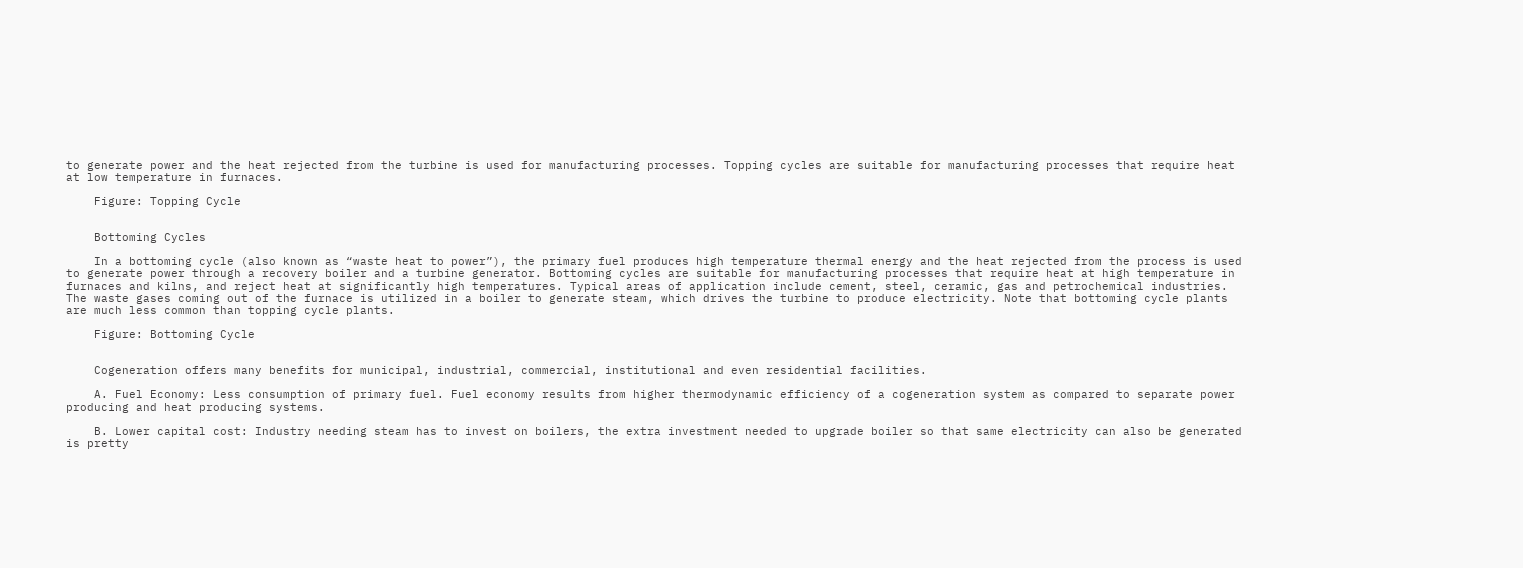to generate power and the heat rejected from the turbine is used for manufacturing processes. Topping cycles are suitable for manufacturing processes that require heat at low temperature in furnaces.

    Figure: Topping Cycle


    Bottoming Cycles

    In a bottoming cycle (also known as “waste heat to power”), the primary fuel produces high temperature thermal energy and the heat rejected from the process is used to generate power through a recovery boiler and a turbine generator. Bottoming cycles are suitable for manufacturing processes that require heat at high temperature in furnaces and kilns, and reject heat at significantly high temperatures. Typical areas of application include cement, steel, ceramic, gas and petrochemical industries. The waste gases coming out of the furnace is utilized in a boiler to generate steam, which drives the turbine to produce electricity. Note that bottoming cycle plants are much less common than topping cycle plants.

    Figure: Bottoming Cycle


    Cogeneration offers many benefits for municipal, industrial, commercial, institutional and even residential facilities.

    A. Fuel Economy: Less consumption of primary fuel. Fuel economy results from higher thermodynamic efficiency of a cogeneration system as compared to separate power producing and heat producing systems.

    B. Lower capital cost: Industry needing steam has to invest on boilers, the extra investment needed to upgrade boiler so that same electricity can also be generated is pretty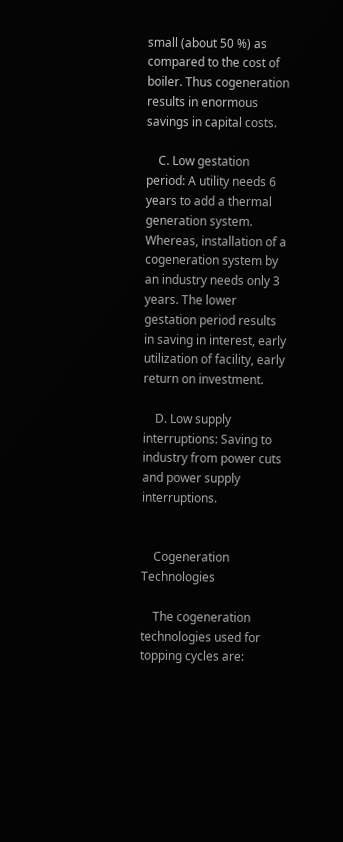small (about 50 %) as compared to the cost of boiler. Thus cogeneration results in enormous savings in capital costs.

    C. Low gestation period: A utility needs 6 years to add a thermal generation system. Whereas, installation of a cogeneration system by an industry needs only 3 years. The lower gestation period results in saving in interest, early utilization of facility, early return on investment.

    D. Low supply interruptions: Saving to industry from power cuts and power supply interruptions.


    Cogeneration Technologies

    The cogeneration technologies used for topping cycles are: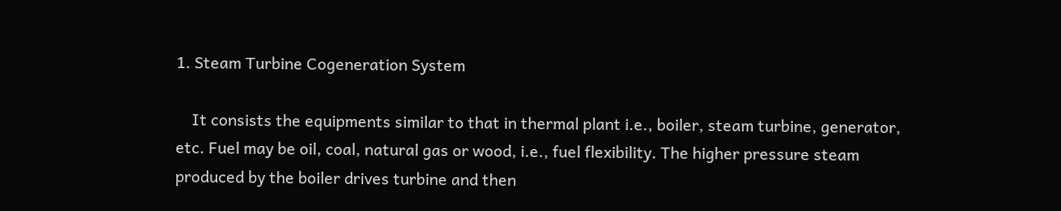1. Steam Turbine Cogeneration System

    It consists the equipments similar to that in thermal plant i.e., boiler, steam turbine, generator, etc. Fuel may be oil, coal, natural gas or wood, i.e., fuel flexibility. The higher pressure steam produced by the boiler drives turbine and then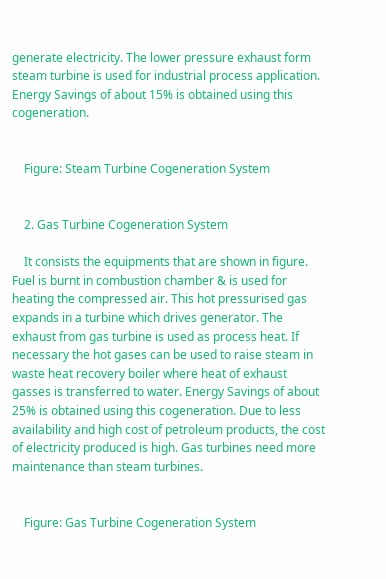generate electricity. The lower pressure exhaust form steam turbine is used for industrial process application. Energy Savings of about 15% is obtained using this cogeneration.


    Figure: Steam Turbine Cogeneration System


    2. Gas Turbine Cogeneration System

    It consists the equipments that are shown in figure. Fuel is burnt in combustion chamber & is used for heating the compressed air. This hot pressurised gas expands in a turbine which drives generator. The exhaust from gas turbine is used as process heat. If necessary the hot gases can be used to raise steam in waste heat recovery boiler where heat of exhaust gasses is transferred to water. Energy Savings of about 25% is obtained using this cogeneration. Due to less availability and high cost of petroleum products, the cost of electricity produced is high. Gas turbines need more maintenance than steam turbines.


    Figure: Gas Turbine Cogeneration System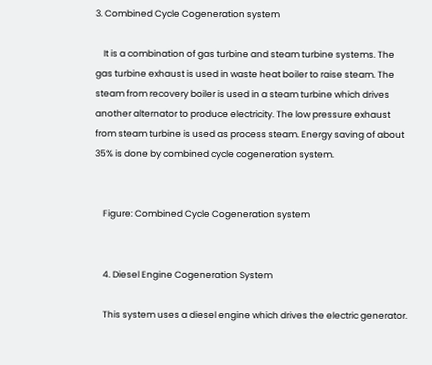3. Combined Cycle Cogeneration system

    It is a combination of gas turbine and steam turbine systems. The gas turbine exhaust is used in waste heat boiler to raise steam. The steam from recovery boiler is used in a steam turbine which drives another alternator to produce electricity. The low pressure exhaust from steam turbine is used as process steam. Energy saving of about 35% is done by combined cycle cogeneration system.


    Figure: Combined Cycle Cogeneration system


    4. Diesel Engine Cogeneration System

    This system uses a diesel engine which drives the electric generator.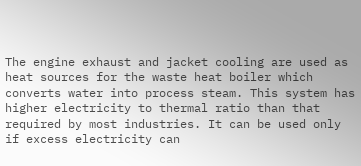The engine exhaust and jacket cooling are used as heat sources for the waste heat boiler which converts water into process steam. This system has higher electricity to thermal ratio than that required by most industries. It can be used only if excess electricity can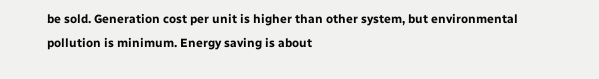be sold. Generation cost per unit is higher than other system, but environmental pollution is minimum. Energy saving is about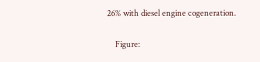26% with diesel engine cogeneration.

    Figure: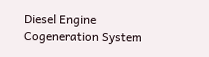Diesel Engine Cogeneration System